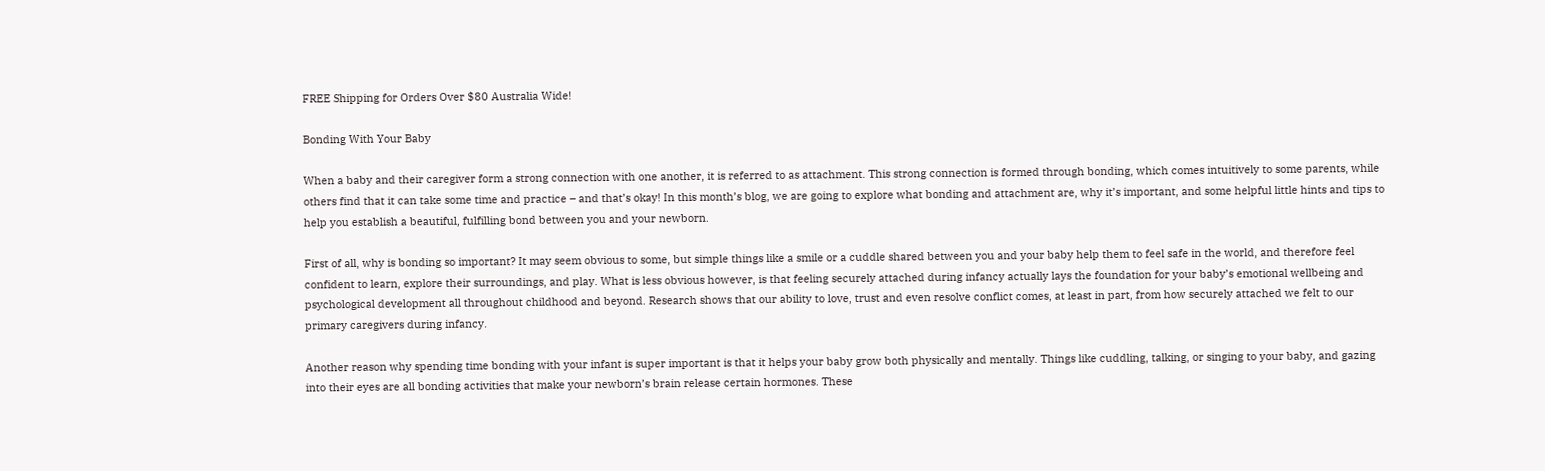FREE Shipping for Orders Over $80 Australia Wide!

Bonding With Your Baby

When a baby and their caregiver form a strong connection with one another, it is referred to as attachment. This strong connection is formed through bonding, which comes intuitively to some parents, while others find that it can take some time and practice – and that’s okay! In this month’s blog, we are going to explore what bonding and attachment are, why it’s important, and some helpful little hints and tips to help you establish a beautiful, fulfilling bond between you and your newborn.

First of all, why is bonding so important? It may seem obvious to some, but simple things like a smile or a cuddle shared between you and your baby help them to feel safe in the world, and therefore feel confident to learn, explore their surroundings, and play. What is less obvious however, is that feeling securely attached during infancy actually lays the foundation for your baby’s emotional wellbeing and psychological development all throughout childhood and beyond. Research shows that our ability to love, trust and even resolve conflict comes, at least in part, from how securely attached we felt to our primary caregivers during infancy.

Another reason why spending time bonding with your infant is super important is that it helps your baby grow both physically and mentally. Things like cuddling, talking, or singing to your baby, and gazing into their eyes are all bonding activities that make your newborn’s brain release certain hormones. These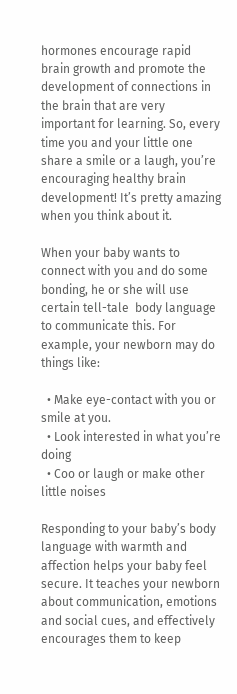hormones encourage rapid brain growth and promote the development of connections in the brain that are very important for learning. So, every time you and your little one share a smile or a laugh, you’re encouraging healthy brain development! It’s pretty amazing when you think about it.

When your baby wants to connect with you and do some bonding, he or she will use certain tell-tale  body language to communicate this. For example, your newborn may do things like:

  • Make eye-contact with you or smile at you.
  • Look interested in what you’re doing
  • Coo or laugh or make other little noises

Responding to your baby’s body language with warmth and affection helps your baby feel secure. It teaches your newborn about communication, emotions and social cues, and effectively encourages them to keep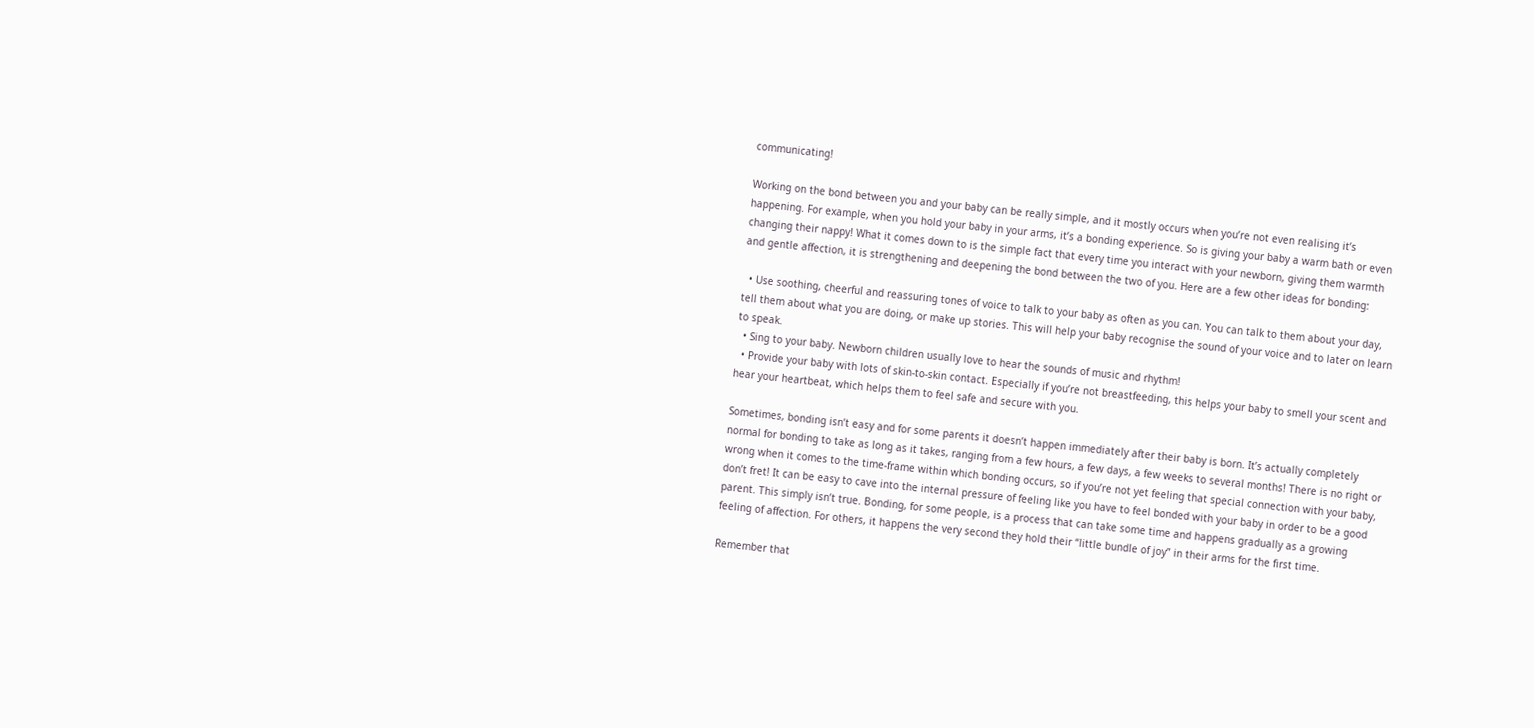communicating!

Working on the bond between you and your baby can be really simple, and it mostly occurs when you’re not even realising it’s happening. For example, when you hold your baby in your arms, it’s a bonding experience. So is giving your baby a warm bath or even changing their nappy! What it comes down to is the simple fact that every time you interact with your newborn, giving them warmth and gentle affection, it is strengthening and deepening the bond between the two of you. Here are a few other ideas for bonding:

  • Use soothing, cheerful and reassuring tones of voice to talk to your baby as often as you can. You can talk to them about your day, tell them about what you are doing, or make up stories. This will help your baby recognise the sound of your voice and to later on learn to speak.
  • Sing to your baby. Newborn children usually love to hear the sounds of music and rhythm!
  • Provide your baby with lots of skin-to-skin contact. Especially if you’re not breastfeeding, this helps your baby to smell your scent and hear your heartbeat, which helps them to feel safe and secure with you.

Sometimes, bonding isn’t easy and for some parents it doesn’t happen immediately after their baby is born. It’s actually completely normal for bonding to take as long as it takes, ranging from a few hours, a few days, a few weeks to several months! There is no right or wrong when it comes to the time-frame within which bonding occurs, so if you’re not yet feeling that special connection with your baby, don’t fret! It can be easy to cave into the internal pressure of feeling like you have to feel bonded with your baby in order to be a good parent. This simply isn’t true. Bonding, for some people, is a process that can take some time and happens gradually as a growing feeling of affection. For others, it happens the very second they hold their “little bundle of joy” in their arms for the first time.

Remember that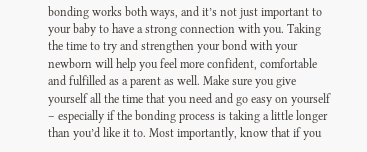bonding works both ways, and it’s not just important to your baby to have a strong connection with you. Taking the time to try and strengthen your bond with your newborn will help you feel more confident, comfortable and fulfilled as a parent as well. Make sure you give yourself all the time that you need and go easy on yourself – especially if the bonding process is taking a little longer than you’d like it to. Most importantly, know that if you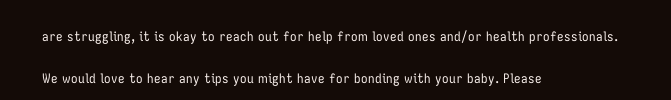are struggling, it is okay to reach out for help from loved ones and/or health professionals.

We would love to hear any tips you might have for bonding with your baby. Please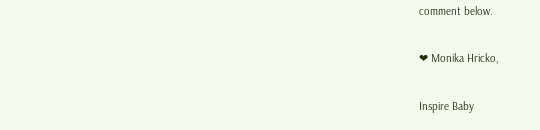comment below.

❤ Monika Hricko,

Inspire Baby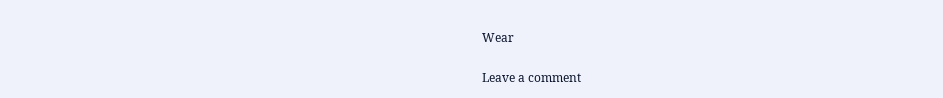Wear

Leave a comment